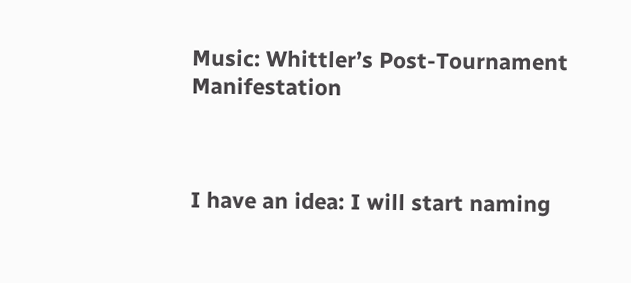Music: Whittler’s Post-Tournament Manifestation



I have an idea: I will start naming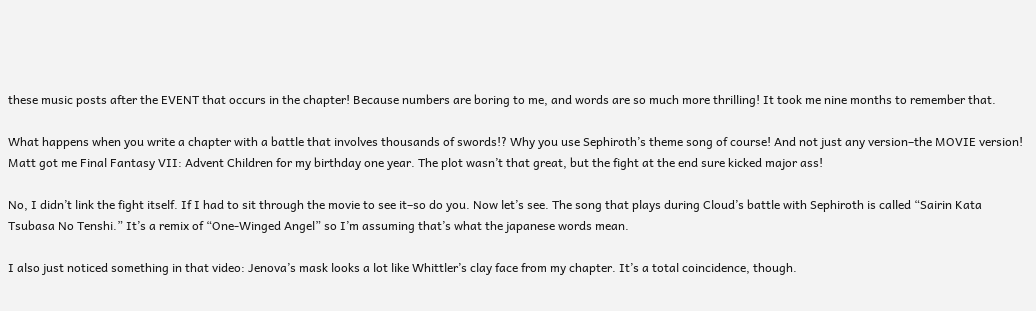these music posts after the EVENT that occurs in the chapter! Because numbers are boring to me, and words are so much more thrilling! It took me nine months to remember that.

What happens when you write a chapter with a battle that involves thousands of swords!? Why you use Sephiroth’s theme song of course! And not just any version–the MOVIE version! Matt got me Final Fantasy VII: Advent Children for my birthday one year. The plot wasn’t that great, but the fight at the end sure kicked major ass!

No, I didn’t link the fight itself. If I had to sit through the movie to see it–so do you. Now let’s see. The song that plays during Cloud’s battle with Sephiroth is called “Sairin Kata Tsubasa No Tenshi.” It’s a remix of “One-Winged Angel” so I’m assuming that’s what the japanese words mean.

I also just noticed something in that video: Jenova’s mask looks a lot like Whittler’s clay face from my chapter. It’s a total coincidence, though.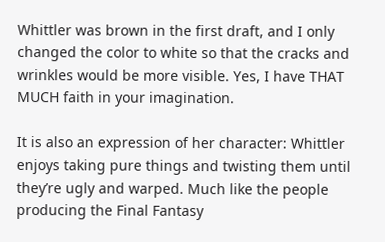Whittler was brown in the first draft, and I only changed the color to white so that the cracks and wrinkles would be more visible. Yes, I have THAT MUCH faith in your imagination.

It is also an expression of her character: Whittler enjoys taking pure things and twisting them until they’re ugly and warped. Much like the people producing the Final Fantasy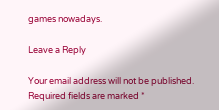games nowadays.

Leave a Reply

Your email address will not be published. Required fields are marked *